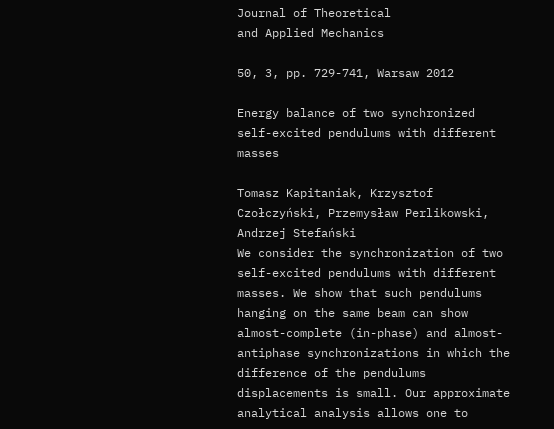Journal of Theoretical
and Applied Mechanics

50, 3, pp. 729-741, Warsaw 2012

Energy balance of two synchronized self-excited pendulums with different masses

Tomasz Kapitaniak, Krzysztof Czołczyński, Przemysław Perlikowski, Andrzej Stefański
We consider the synchronization of two self-excited pendulums with different masses. We show that such pendulums hanging on the same beam can show almost-complete (in-phase) and almost-antiphase synchronizations in which the difference of the pendulums displacements is small. Our approximate analytical analysis allows one to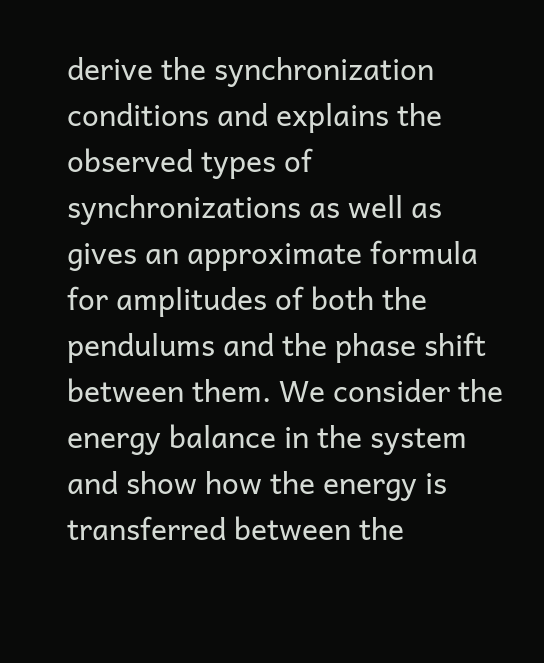derive the synchronization conditions and explains the observed types of synchronizations as well as gives an approximate formula for amplitudes of both the pendulums and the phase shift between them. We consider the energy balance in the system and show how the energy is transferred between the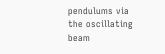pendulums via the oscillating beam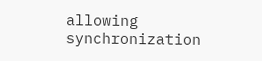allowing synchronization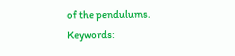of the pendulums.
Keywords: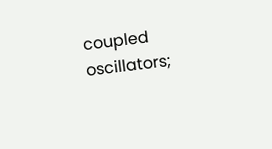coupled oscillators;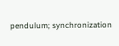pendulum; synchronization